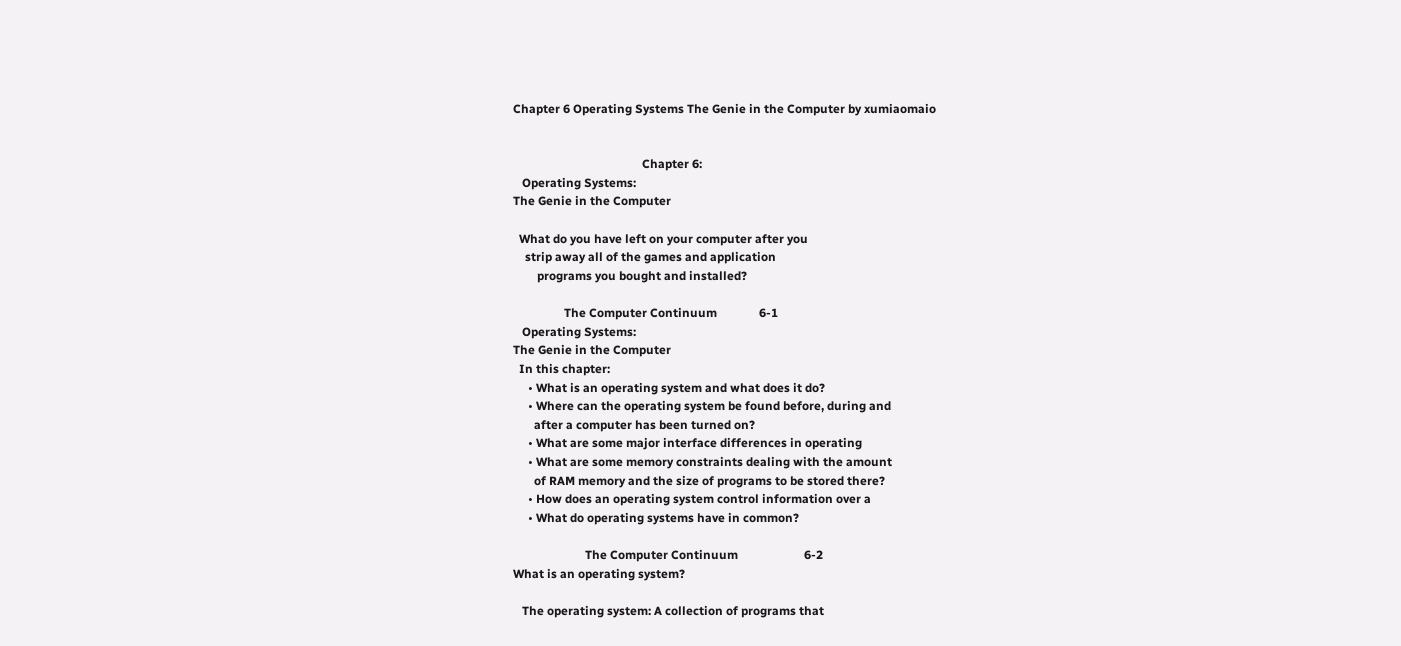Chapter 6 Operating Systems The Genie in the Computer by xumiaomaio


                                           Chapter 6:
   Operating Systems:
The Genie in the Computer

  What do you have left on your computer after you
    strip away all of the games and application
        programs you bought and installed?

                 The Computer Continuum              6-1
   Operating Systems:
The Genie in the Computer
  In this chapter:
     • What is an operating system and what does it do?
     • Where can the operating system be found before, during and
       after a computer has been turned on?
     • What are some major interface differences in operating
     • What are some memory constraints dealing with the amount
       of RAM memory and the size of programs to be stored there?
     • How does an operating system control information over a
     • What do operating systems have in common?

                        The Computer Continuum                      6-2
What is an operating system?

   The operating system: A collection of programs that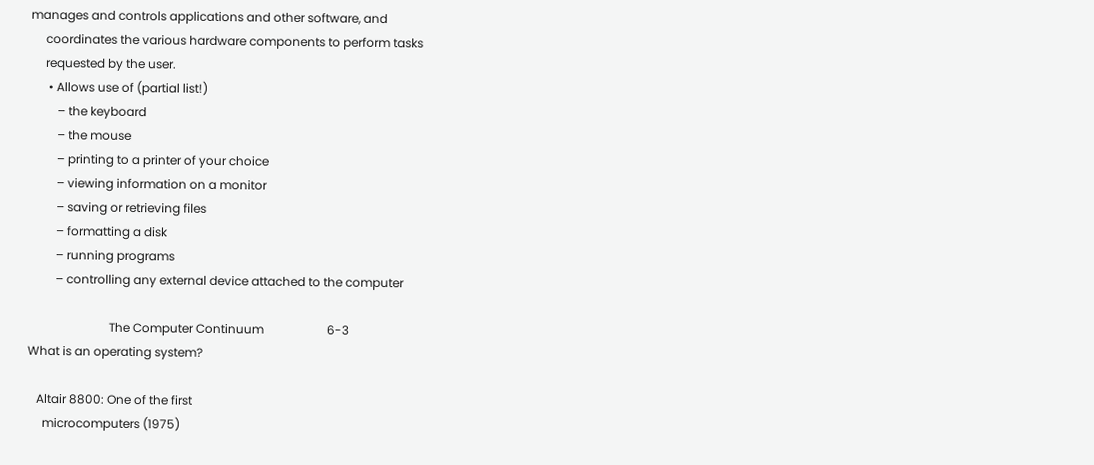manages and controls applications and other software, and
     coordinates the various hardware components to perform tasks
     requested by the user.
      • Allows use of (partial list!)
         – the keyboard
         – the mouse
         – printing to a printer of your choice
         – viewing information on a monitor
         – saving or retrieving files
         – formatting a disk
         – running programs
         – controlling any external device attached to the computer

                           The Computer Continuum                     6-3
What is an operating system?

   Altair 8800: One of the first
     microcomputers (1975)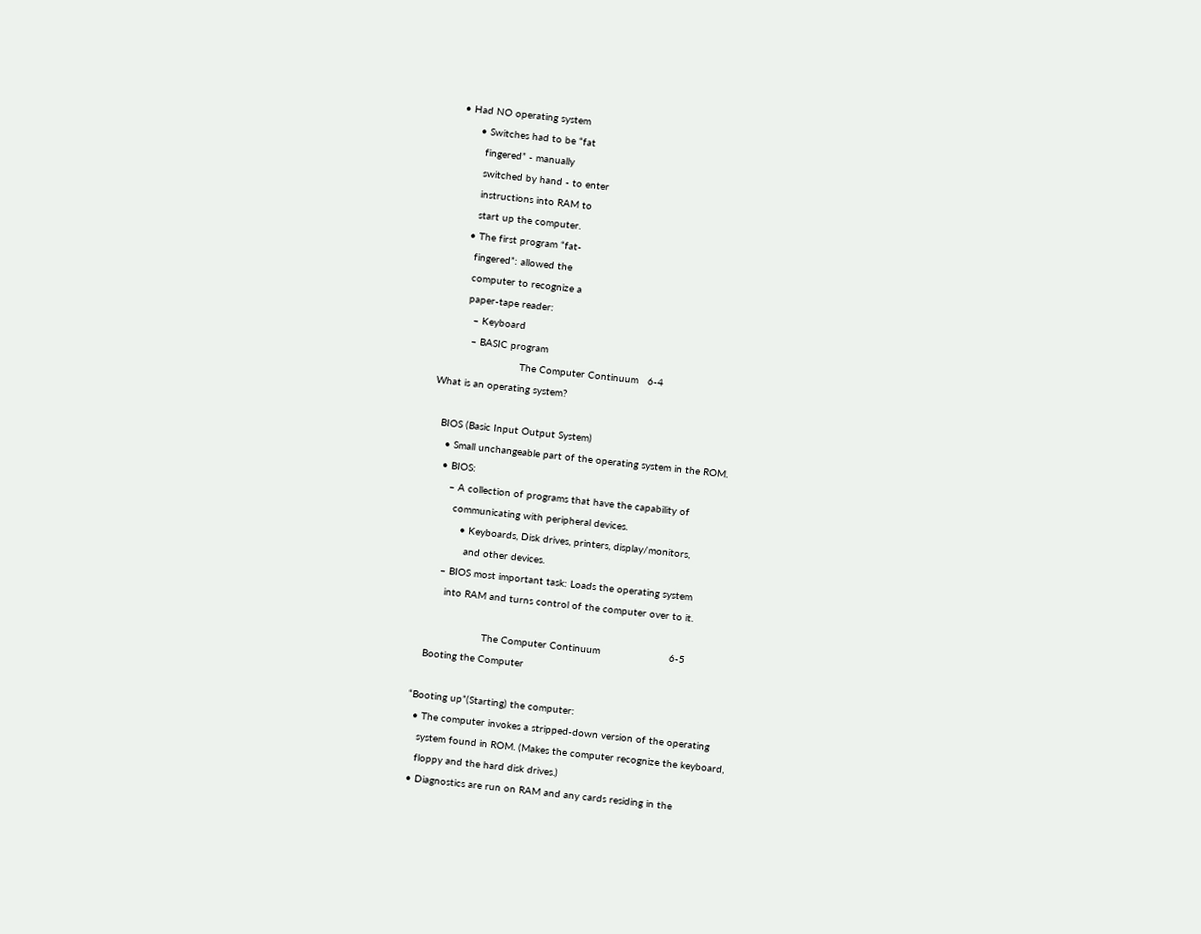• Had NO operating system
      • Switches had to be “fat
        fingered” - manually
        switched by hand - to enter
        instructions into RAM to
        start up the computer.
      • The first program “fat-
        fingered”: allowed the
        computer to recognize a
        paper-tape reader:
          – Keyboard
          – BASIC program
                           The Computer Continuum   6-4
What is an operating system?

   BIOS (Basic Input Output System)
     • Small unchangeable part of the operating system in the ROM.
     • BIOS:
        – A collection of programs that have the capability of
          communicating with peripheral devices.
             • Keyboards, Disk drives, printers, display/monitors,
               and other devices.
        – BIOS most important task: Loads the operating system
          into RAM and turns control of the computer over to it.

                        The Computer Continuum                       6-5
     Booting the Computer

  “Booting up”(Starting) the computer:
    • The computer invokes a stripped-down version of the operating
      system found in ROM. (Makes the computer recognize the keyboard,
      floppy and the hard disk drives.)
    • Diagnostics are run on RAM and any cards residing in the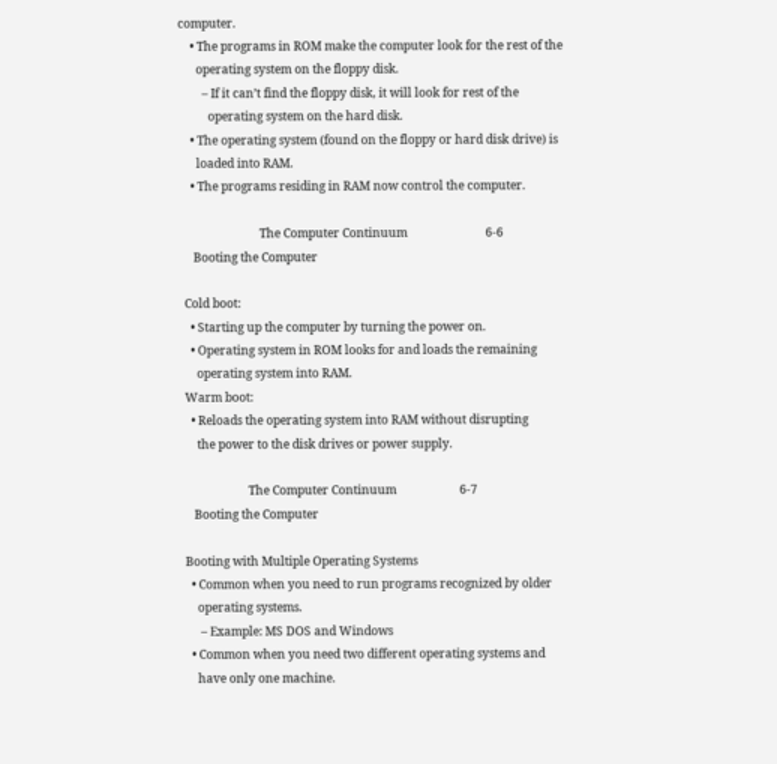computer.
    • The programs in ROM make the computer look for the rest of the
      operating system on the floppy disk.
        – If it can’t find the floppy disk, it will look for rest of the
          operating system on the hard disk.
    • The operating system (found on the floppy or hard disk drive) is
      loaded into RAM.
    • The programs residing in RAM now control the computer.

                           The Computer Continuum                          6-6
     Booting the Computer

  Cold boot:
    • Starting up the computer by turning the power on.
    • Operating system in ROM looks for and loads the remaining
      operating system into RAM.
  Warm boot:
    • Reloads the operating system into RAM without disrupting
      the power to the disk drives or power supply.

                       The Computer Continuum                     6-7
     Booting the Computer

  Booting with Multiple Operating Systems
    • Common when you need to run programs recognized by older
      operating systems.
       – Example: MS DOS and Windows
    • Common when you need two different operating systems and
      have only one machine.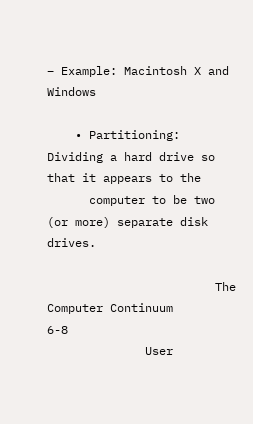– Example: Macintosh X and Windows

    • Partitioning: Dividing a hard drive so that it appears to the
      computer to be two (or more) separate disk drives.

                        The Computer Continuum                        6-8
              User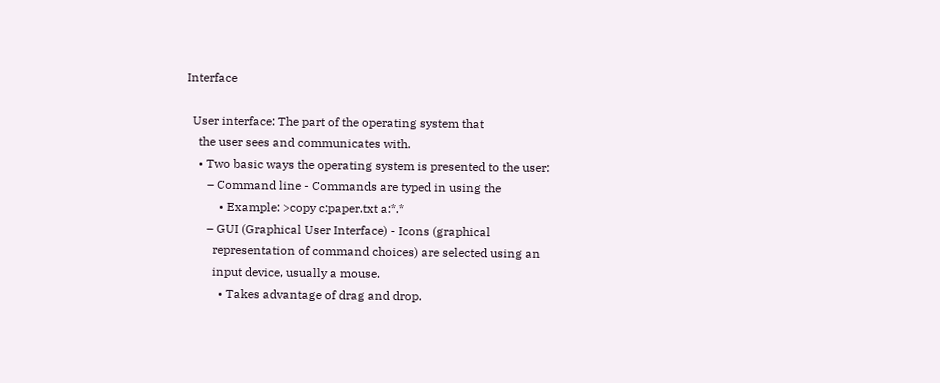Interface

  User interface: The part of the operating system that
    the user sees and communicates with.
    • Two basic ways the operating system is presented to the user:
       – Command line - Commands are typed in using the
           • Example: >copy c:paper.txt a:*.*
       – GUI (Graphical User Interface) - Icons (graphical
         representation of command choices) are selected using an
         input device, usually a mouse.
           • Takes advantage of drag and drop.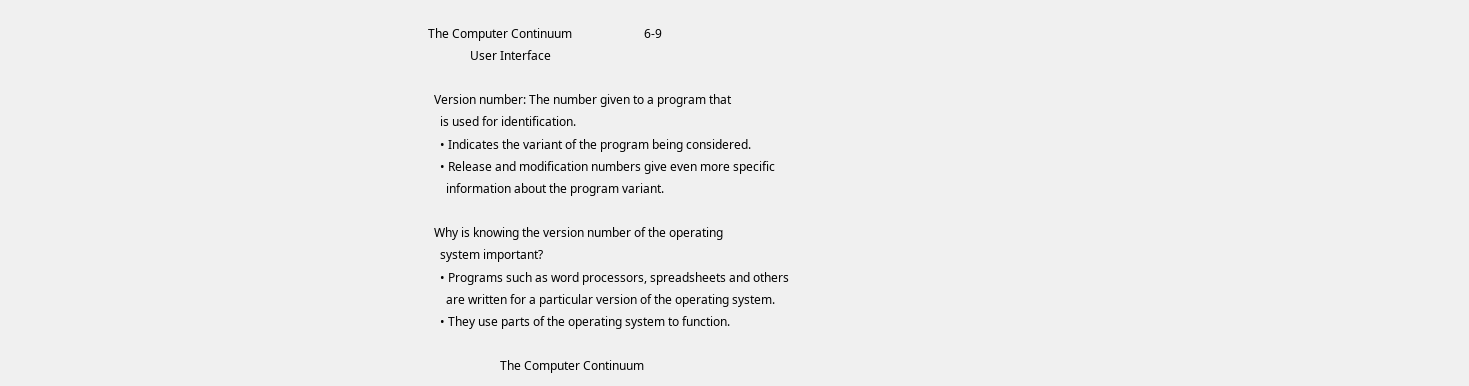The Computer Continuum                        6-9
              User Interface

  Version number: The number given to a program that
    is used for identification.
    • Indicates the variant of the program being considered.
    • Release and modification numbers give even more specific
      information about the program variant.

  Why is knowing the version number of the operating
    system important?
    • Programs such as word processors, spreadsheets and others
      are written for a particular version of the operating system.
    • They use parts of the operating system to function.

                        The Computer Continuum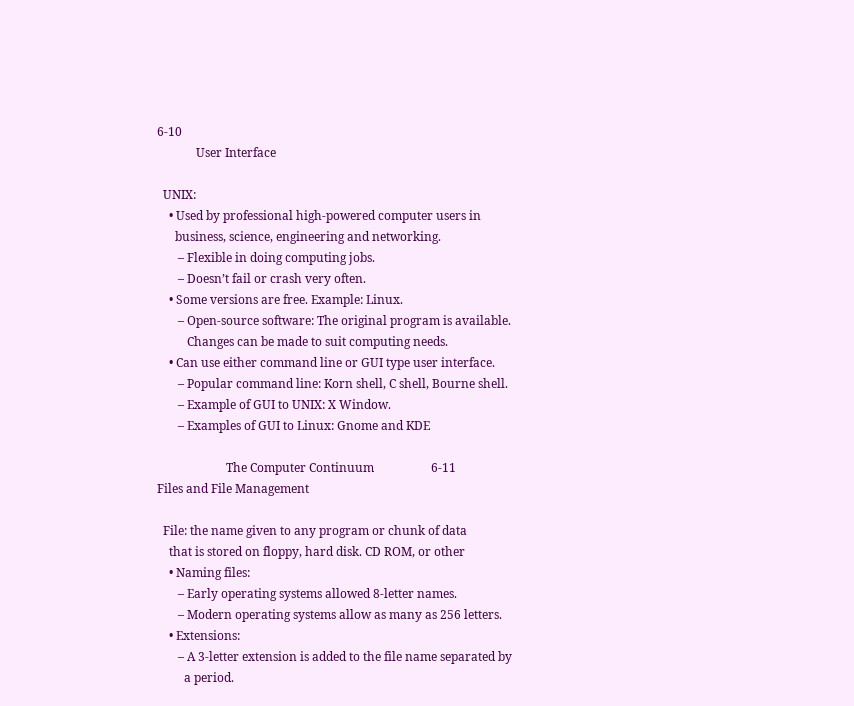6-10
             User Interface

  UNIX:
    • Used by professional high-powered computer users in
      business, science, engineering and networking.
       – Flexible in doing computing jobs.
       – Doesn’t fail or crash very often.
    • Some versions are free. Example: Linux.
       – Open-source software: The original program is available.
          Changes can be made to suit computing needs.
    • Can use either command line or GUI type user interface.
       – Popular command line: Korn shell, C shell, Bourne shell.
       – Example of GUI to UNIX: X Window.
       – Examples of GUI to Linux: Gnome and KDE

                       The Computer Continuum                   6-11
Files and File Management

  File: the name given to any program or chunk of data
    that is stored on floppy, hard disk. CD ROM, or other
    • Naming files:
       – Early operating systems allowed 8-letter names.
       – Modern operating systems allow as many as 256 letters.
    • Extensions:
       – A 3-letter extension is added to the file name separated by
         a period.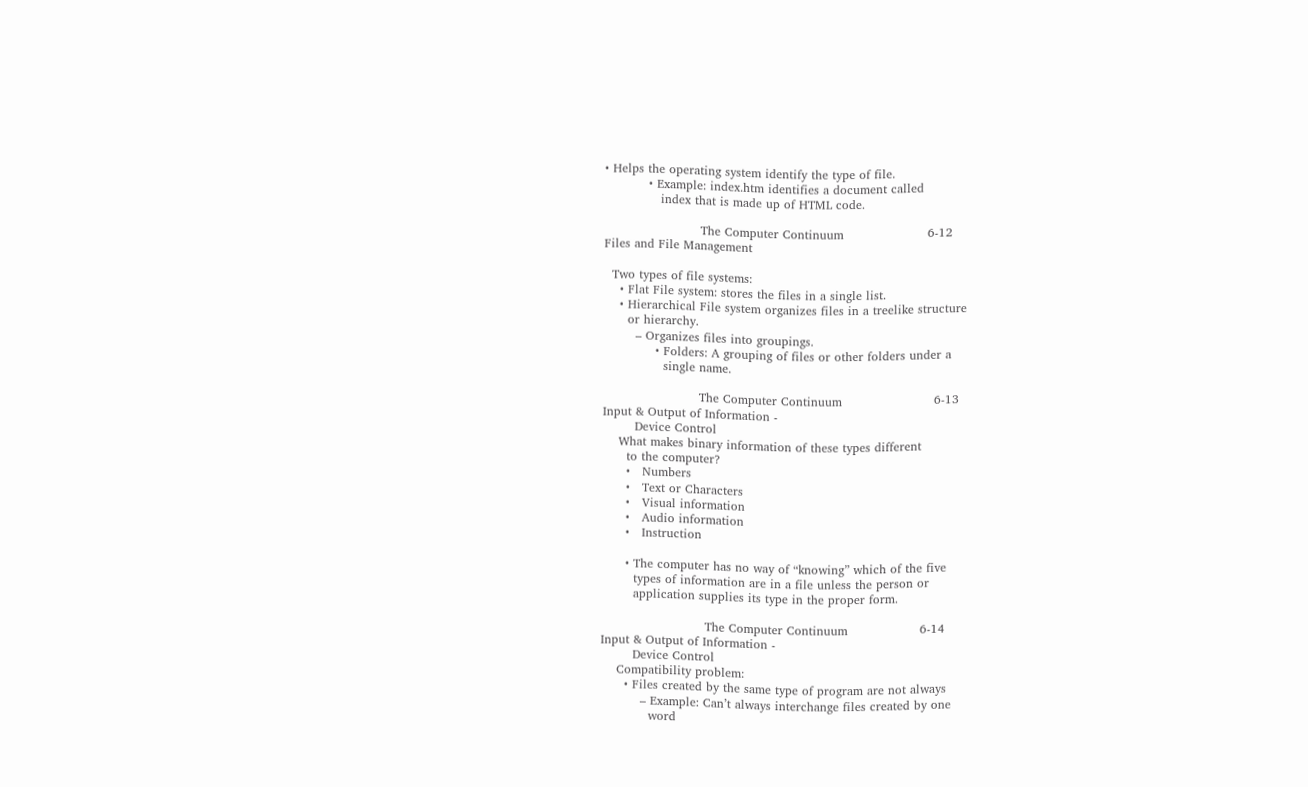• Helps the operating system identify the type of file.
           • Example: index.htm identifies a document called
              index that is made up of HTML code.

                        The Computer Continuum                     6-12
Files and File Management

  Two types of file systems:
    • Flat File system: stores the files in a single list.
    • Hierarchical File system organizes files in a treelike structure
      or hierarchy.
        – Organizes files into groupings.
             • Folders: A grouping of files or other folders under a
               single name.

                        The Computer Continuum                       6-13
Input & Output of Information -
        Device Control
    What makes binary information of these types different
      to the computer?
      •   Numbers
      •   Text or Characters
      •   Visual information
      •   Audio information
      •   Instruction

      • The computer has no way of “knowing” which of the five
        types of information are in a file unless the person or
        application supplies its type in the proper form.

                          The Computer Continuum                  6-14
Input & Output of Information -
        Device Control
    Compatibility problem:
      • Files created by the same type of program are not always
          – Example: Can’t always interchange files created by one
            word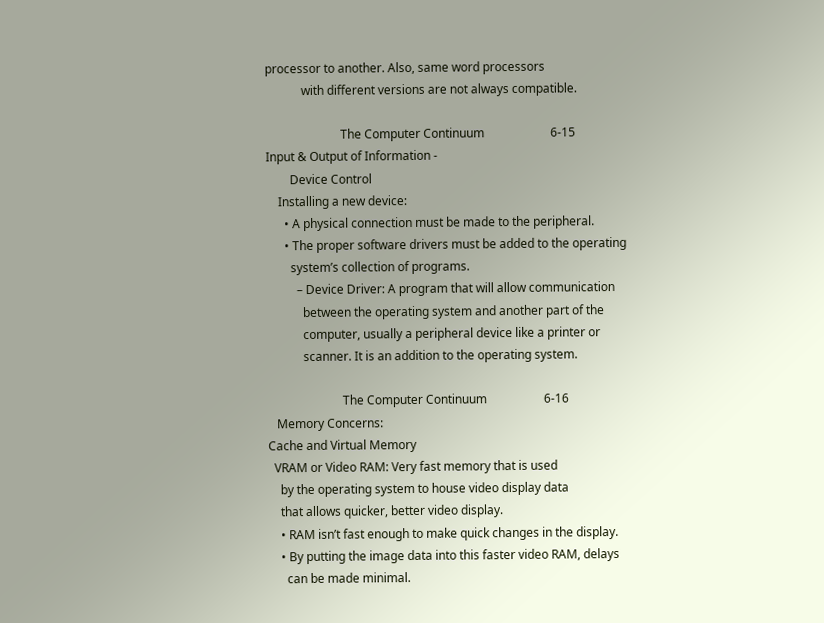processor to another. Also, same word processors
            with different versions are not always compatible.

                         The Computer Continuum                      6-15
Input & Output of Information -
        Device Control
    Installing a new device:
      • A physical connection must be made to the peripheral.
      • The proper software drivers must be added to the operating
        system’s collection of programs.
          – Device Driver: A program that will allow communication
            between the operating system and another part of the
            computer, usually a peripheral device like a printer or
            scanner. It is an addition to the operating system.

                         The Computer Continuum                   6-16
   Memory Concerns:
Cache and Virtual Memory
  VRAM or Video RAM: Very fast memory that is used
    by the operating system to house video display data
    that allows quicker, better video display.
    • RAM isn’t fast enough to make quick changes in the display.
    • By putting the image data into this faster video RAM, delays
      can be made minimal.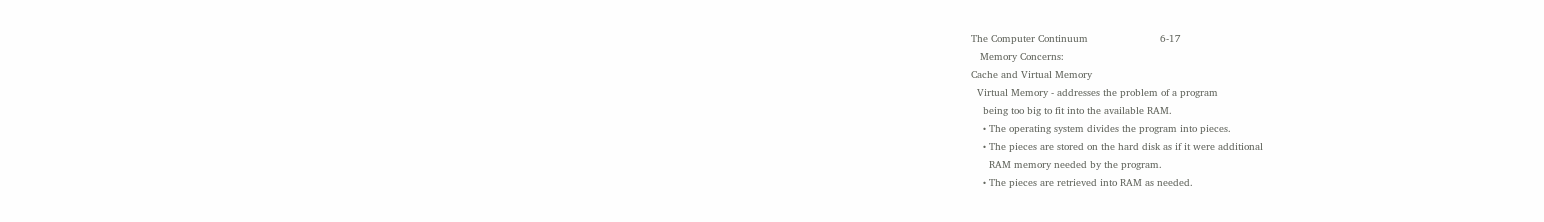The Computer Continuum                        6-17
   Memory Concerns:
Cache and Virtual Memory
  Virtual Memory - addresses the problem of a program
    being too big to fit into the available RAM.
    • The operating system divides the program into pieces.
    • The pieces are stored on the hard disk as if it were additional
      RAM memory needed by the program.
    • The pieces are retrieved into RAM as needed.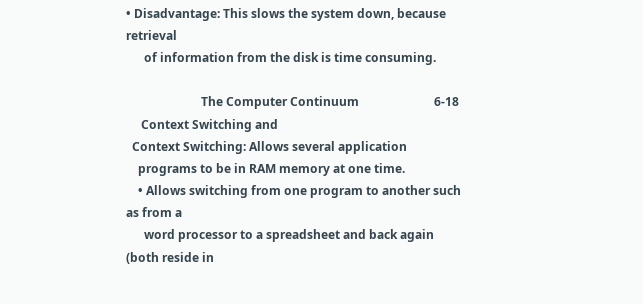• Disadvantage: This slows the system down, because retrieval
      of information from the disk is time consuming.

                         The Computer Continuum                         6-18
     Context Switching and
  Context Switching: Allows several application
    programs to be in RAM memory at one time.
    • Allows switching from one program to another such as from a
      word processor to a spreadsheet and back again (both reside in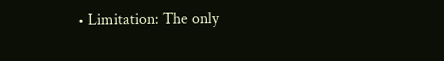• Limitation: The only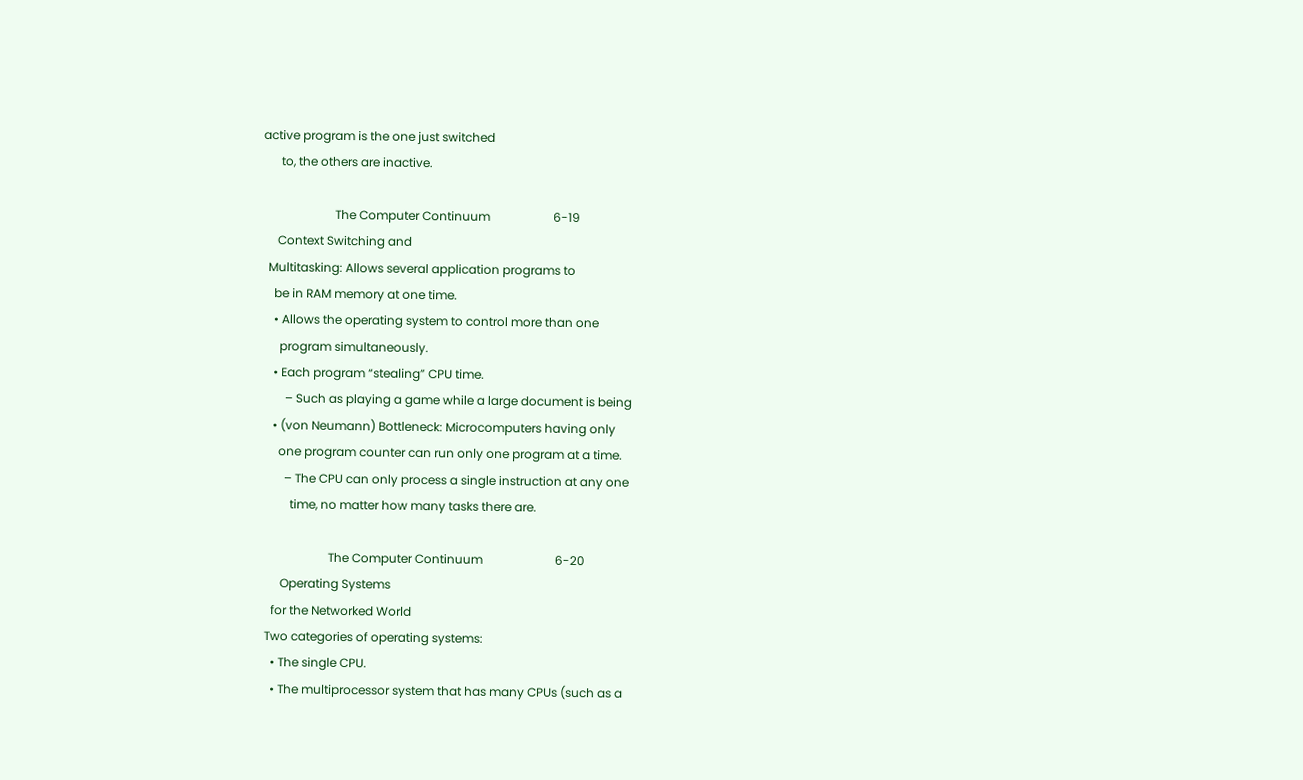active program is the one just switched
      to, the others are inactive.

                        The Computer Continuum                     6-19
     Context Switching and
  Multitasking: Allows several application programs to
    be in RAM memory at one time.
    • Allows the operating system to control more than one
      program simultaneously.
    • Each program “stealing” CPU time.
        – Such as playing a game while a large document is being
    • (von Neumann) Bottleneck: Microcomputers having only
      one program counter can run only one program at a time.
        – The CPU can only process a single instruction at any one
          time, no matter how many tasks there are.

                       The Computer Continuum                        6-20
       Operating Systems
    for the Networked World
  Two categories of operating systems:
    • The single CPU.
    • The multiprocessor system that has many CPUs (such as a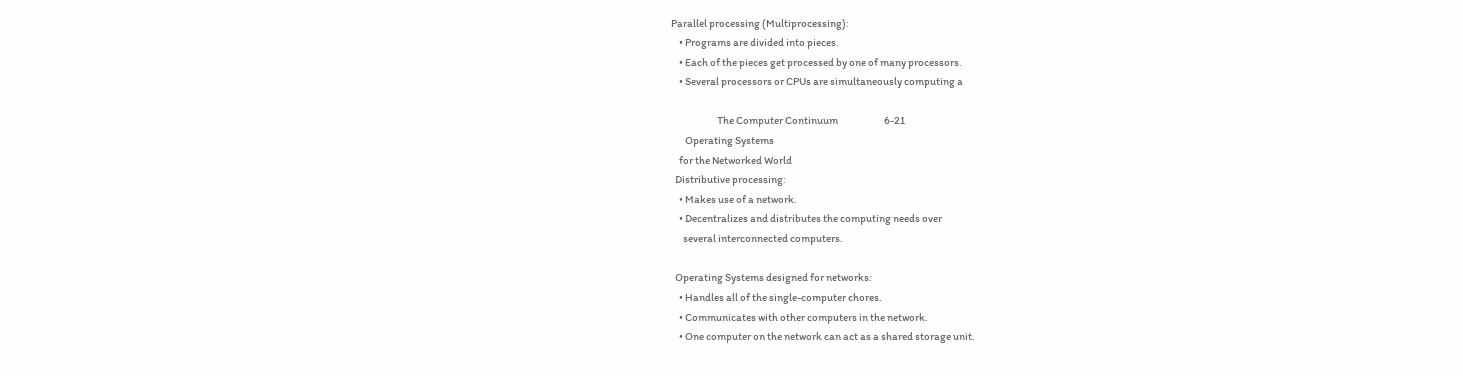Parallel processing (Multiprocessing):
    • Programs are divided into pieces.
    • Each of the pieces get processed by one of many processors.
    • Several processors or CPUs are simultaneously computing a

                       The Computer Continuum                       6-21
       Operating Systems
    for the Networked World
  Distributive processing:
    • Makes use of a network.
    • Decentralizes and distributes the computing needs over
      several interconnected computers.

  Operating Systems designed for networks:
    • Handles all of the single-computer chores.
    • Communicates with other computers in the network.
    • One computer on the network can act as a shared storage unit.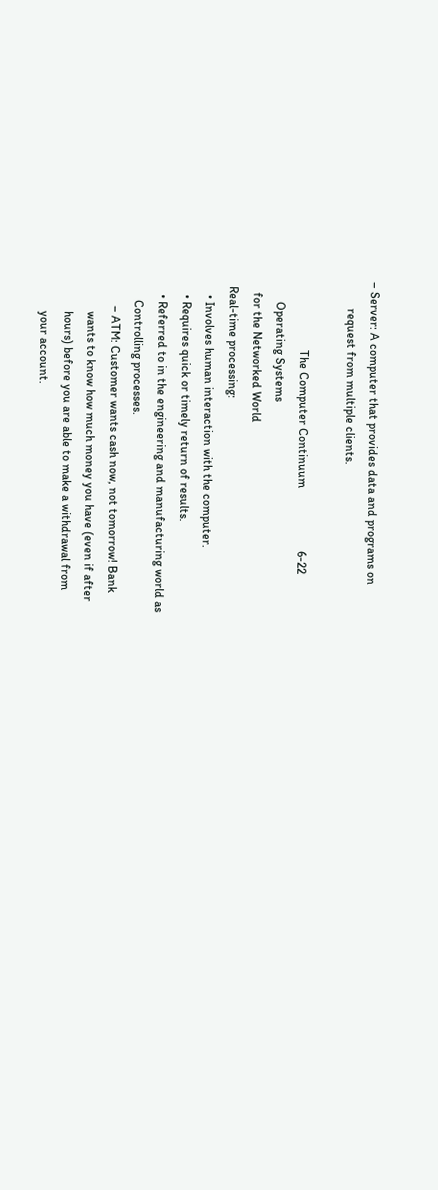– Server: A computer that provides data and programs on
         request from multiple clients.

                       The Computer Continuum                     6-22
       Operating Systems
    for the Networked World
  Real-time processing:
     • Involves human interaction with the computer.
     • Requires quick or timely return of results.
     • Referred to in the engineering and manufacturing world as
       Controlling processes.
         – ATM: Customer wants cash now, not tomorrow! Bank
           wants to know how much money you have (even if after
           hours) before you are able to make a withdrawal from
           your account.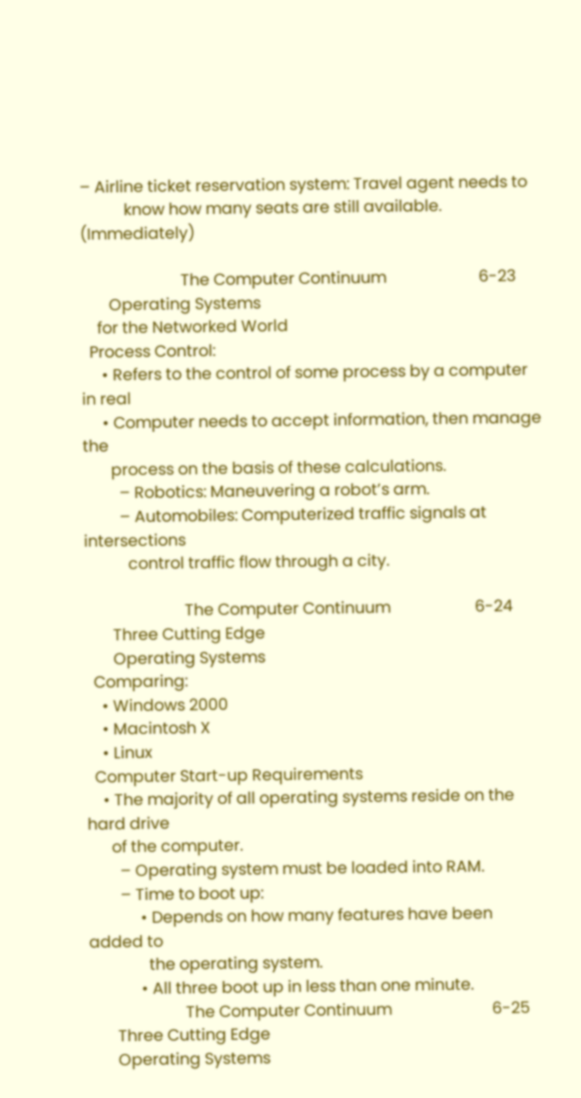– Airline ticket reservation system: Travel agent needs to
           know how many seats are still available. (Immediately)

                         The Computer Continuum                       6-23
       Operating Systems
    for the Networked World
  Process Control:
     • Refers to the control of some process by a computer in real
     • Computer needs to accept information, then manage the
       process on the basis of these calculations.
         – Robotics: Maneuvering a robot’s arm.
         – Automobiles: Computerized traffic signals at intersections
           control traffic flow through a city.

                         The Computer Continuum                     6-24
       Three Cutting Edge
       Operating Systems
  Comparing:
    • Windows 2000
    • Macintosh X
    • Linux
  Computer Start-up Requirements
    • The majority of all operating systems reside on the hard drive
      of the computer.
        – Operating system must be loaded into RAM.
        – Time to boot up:
             • Depends on how many features have been added to
               the operating system.
             • All three boot up in less than one minute.
                        The Computer Continuum                         6-25
       Three Cutting Edge
       Operating Systems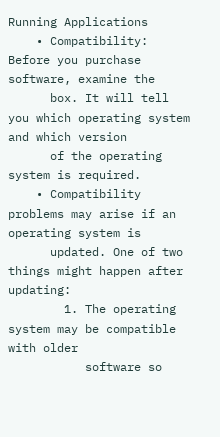Running Applications
    • Compatibility: Before you purchase software, examine the
      box. It will tell you which operating system and which version
      of the operating system is required.
    • Compatibility problems may arise if an operating system is
      updated. One of two things might happen after updating:
        1. The operating system may be compatible with older
           software so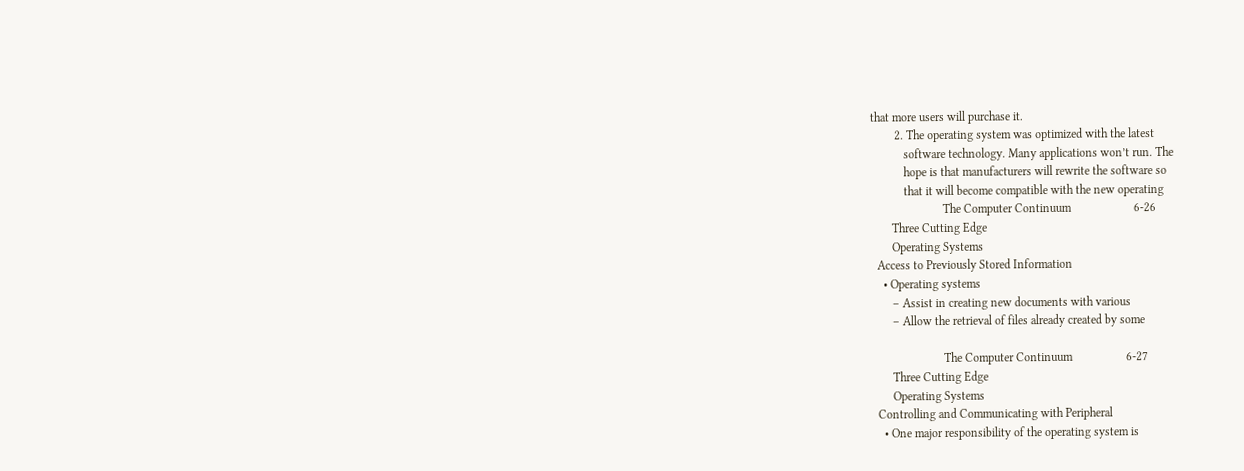that more users will purchase it.
        2. The operating system was optimized with the latest
           software technology. Many applications won’t run. The
           hope is that manufacturers will rewrite the software so
           that it will become compatible with the new operating
                        The Computer Continuum                     6-26
       Three Cutting Edge
       Operating Systems
  Access to Previously Stored Information
    • Operating systems
       – Assist in creating new documents with various
       – Allow the retrieval of files already created by some

                        The Computer Continuum                  6-27
       Three Cutting Edge
       Operating Systems
  Controlling and Communicating with Peripheral
    • One major responsibility of the operating system is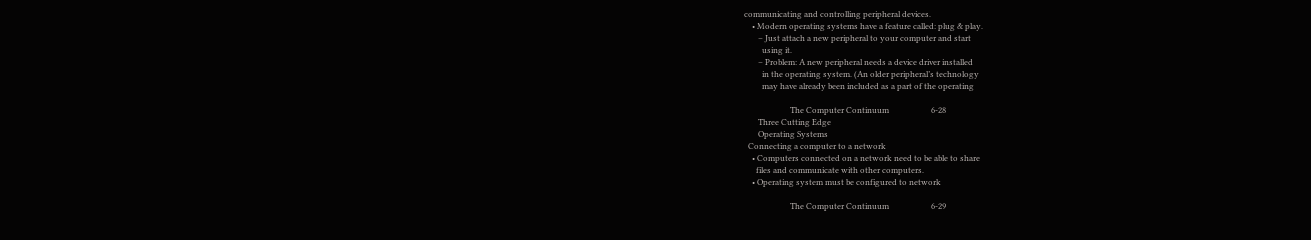communicating and controlling peripheral devices.
    • Modern operating systems have a feature called: plug & play.
       – Just attach a new peripheral to your computer and start
         using it.
       – Problem: A new peripheral needs a device driver installed
         in the operating system. (An older peripheral’s technology
         may have already been included as a part of the operating

                       The Computer Continuum                     6-28
       Three Cutting Edge
       Operating Systems
  Connecting a computer to a network
    • Computers connected on a network need to be able to share
      files and communicate with other computers.
    • Operating system must be configured to network

                       The Computer Continuum                     6-29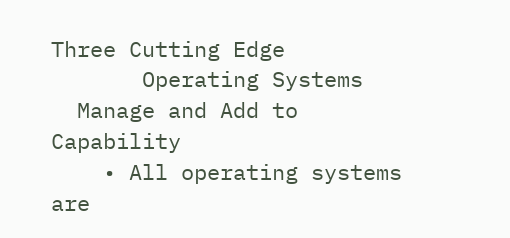Three Cutting Edge
       Operating Systems
  Manage and Add to Capability
    • All operating systems are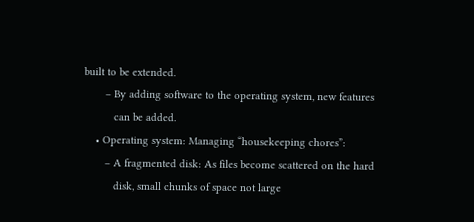built to be extended.
       – By adding software to the operating system, new features
          can be added.
    • Operating system: Managing “housekeeping chores”:
       – A fragmented disk: As files become scattered on the hard
          disk, small chunks of space not large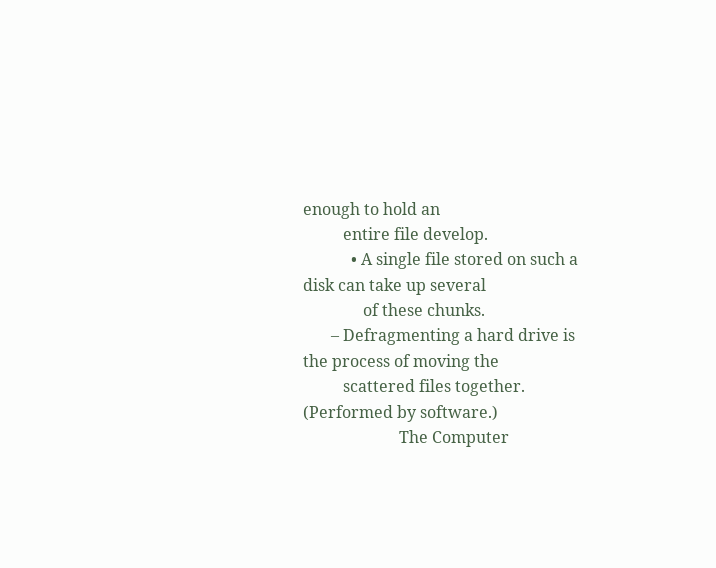enough to hold an
          entire file develop.
            • A single file stored on such a disk can take up several
               of these chunks.
       – Defragmenting a hard drive is the process of moving the
          scattered files together. (Performed by software.)
                        The Computer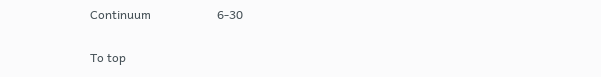Continuum                      6-30

To top